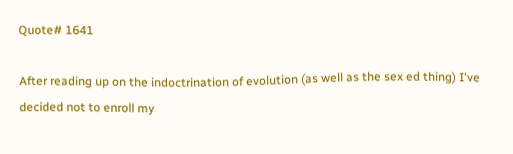Quote# 1641

After reading up on the indoctrination of evolution (as well as the sex ed thing) I've decided not to enroll my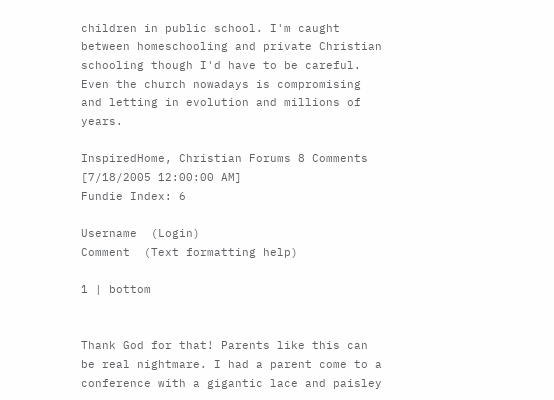children in public school. I'm caught between homeschooling and private Christian schooling though I'd have to be careful. Even the church nowadays is compromising and letting in evolution and millions of years.

InspiredHome, Christian Forums 8 Comments [7/18/2005 12:00:00 AM]
Fundie Index: 6

Username  (Login)
Comment  (Text formatting help)

1 | bottom


Thank God for that! Parents like this can be real nightmare. I had a parent come to a conference with a gigantic lace and paisley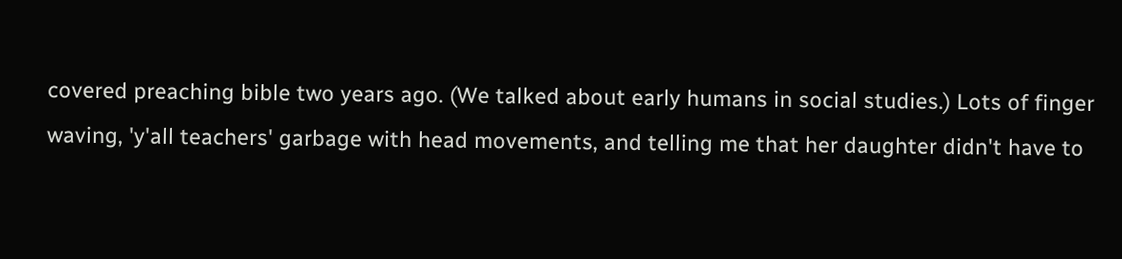covered preaching bible two years ago. (We talked about early humans in social studies.) Lots of finger waving, 'y'all teachers' garbage with head movements, and telling me that her daughter didn't have to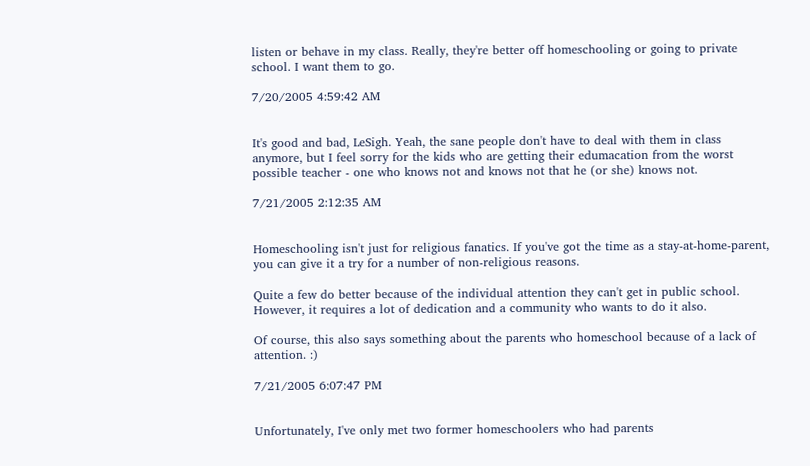listen or behave in my class. Really, they're better off homeschooling or going to private school. I want them to go.

7/20/2005 4:59:42 AM


It's good and bad, LeSigh. Yeah, the sane people don't have to deal with them in class anymore, but I feel sorry for the kids who are getting their edumacation from the worst possible teacher - one who knows not and knows not that he (or she) knows not.

7/21/2005 2:12:35 AM


Homeschooling isn't just for religious fanatics. If you've got the time as a stay-at-home-parent, you can give it a try for a number of non-religious reasons.

Quite a few do better because of the individual attention they can't get in public school. However, it requires a lot of dedication and a community who wants to do it also.

Of course, this also says something about the parents who homeschool because of a lack of attention. :)

7/21/2005 6:07:47 PM


Unfortunately, I've only met two former homeschoolers who had parents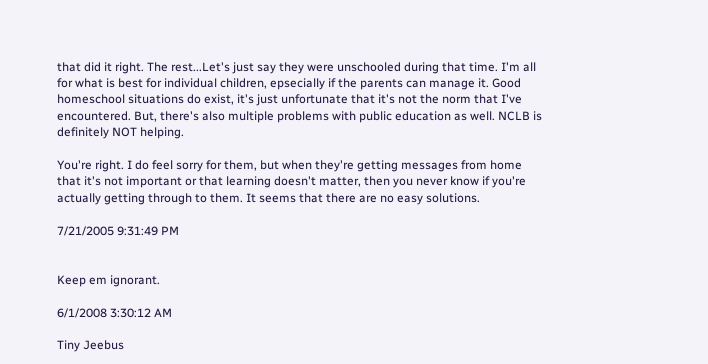that did it right. The rest...Let's just say they were unschooled during that time. I'm all for what is best for individual children, epsecially if the parents can manage it. Good homeschool situations do exist, it's just unfortunate that it's not the norm that I've encountered. But, there's also multiple problems with public education as well. NCLB is definitely NOT helping.

You're right. I do feel sorry for them, but when they're getting messages from home that it's not important or that learning doesn't matter, then you never know if you're actually getting through to them. It seems that there are no easy solutions.

7/21/2005 9:31:49 PM


Keep em ignorant.

6/1/2008 3:30:12 AM

Tiny Jeebus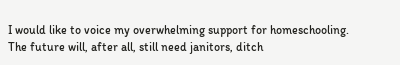I would like to voice my overwhelming support for homeschooling. The future will, after all, still need janitors, ditch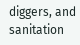diggers, and sanitation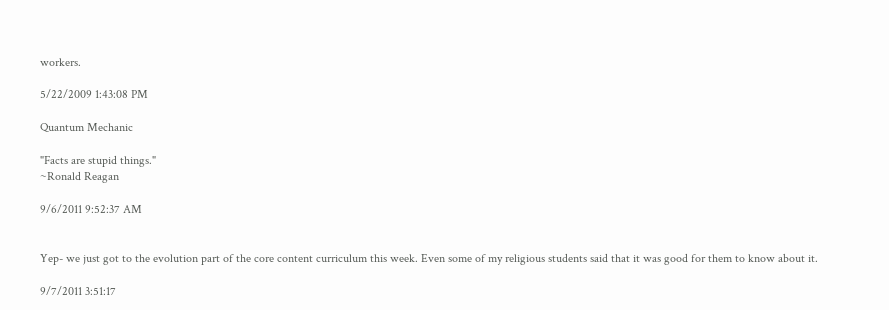workers.

5/22/2009 1:43:08 PM

Quantum Mechanic

"Facts are stupid things."
~Ronald Reagan

9/6/2011 9:52:37 AM


Yep- we just got to the evolution part of the core content curriculum this week. Even some of my religious students said that it was good for them to know about it.

9/7/2011 3:51:17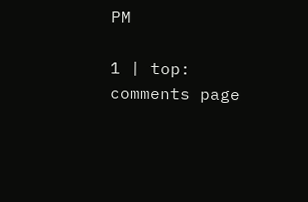PM

1 | top: comments page